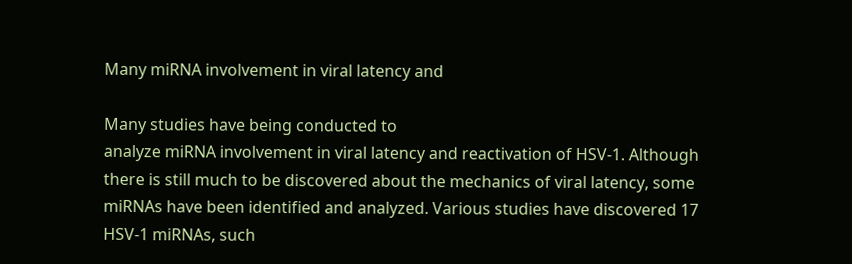Many miRNA involvement in viral latency and

Many studies have being conducted to
analyze miRNA involvement in viral latency and reactivation of HSV-1. Although
there is still much to be discovered about the mechanics of viral latency, some
miRNAs have been identified and analyzed. Various studies have discovered 17
HSV-1 miRNAs, such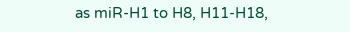as miR-H1 to H8, H11-H18,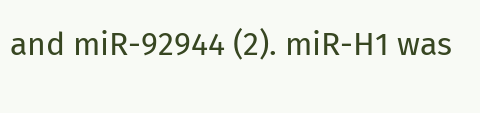and miR-92944 (2). miR-H1 was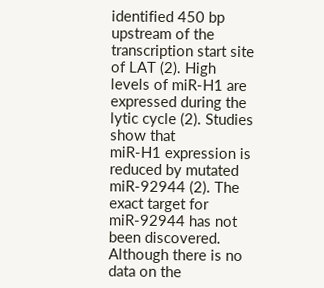identified 450 bp upstream of the transcription start site of LAT (2). High
levels of miR-H1 are expressed during the lytic cycle (2). Studies show that
miR-H1 expression is reduced by mutated miR-92944 (2). The exact target for
miR-92944 has not been discovered. Although there is no data on the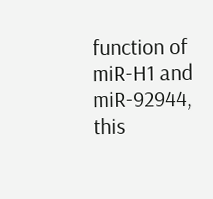function of
miR-H1 and miR-92944, this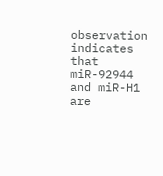observation indicates that miR-92944 and miR-H1 are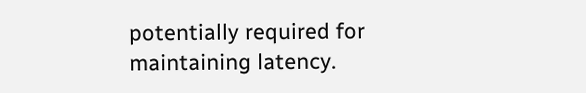potentially required for maintaining latency.